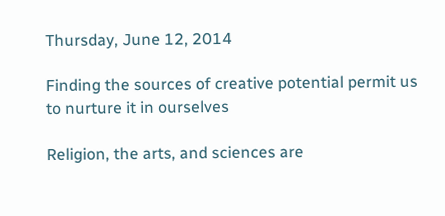Thursday, June 12, 2014

Finding the sources of creative potential permit us to nurture it in ourselves

Religion, the arts, and sciences are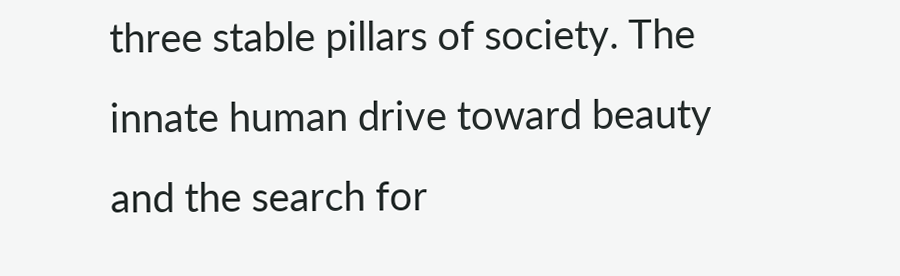three stable pillars of society. The innate human drive toward beauty and the search for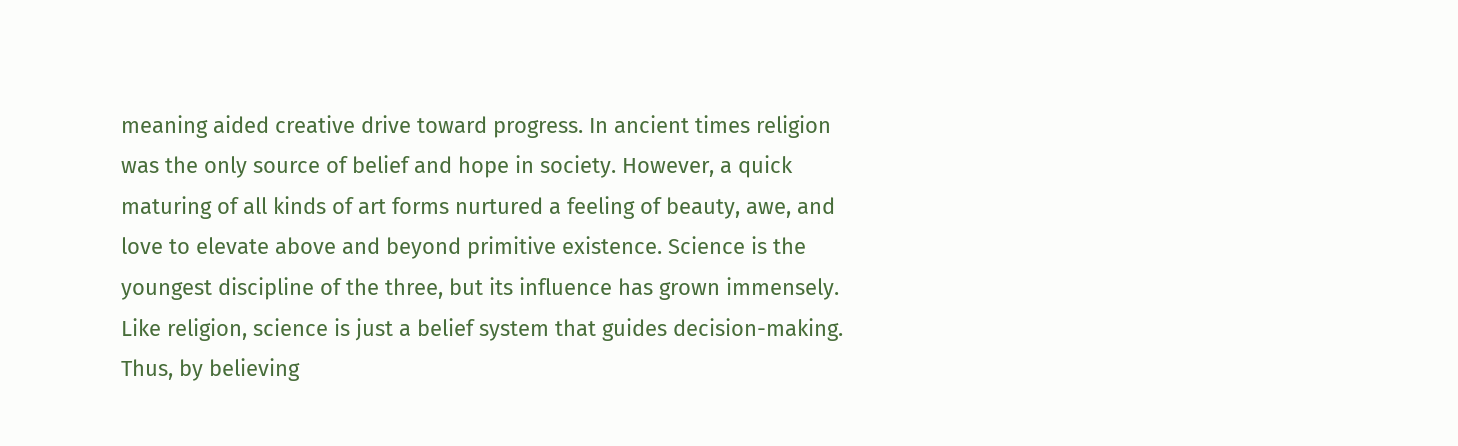meaning aided creative drive toward progress. In ancient times religion was the only source of belief and hope in society. However, a quick maturing of all kinds of art forms nurtured a feeling of beauty, awe, and love to elevate above and beyond primitive existence. Science is the youngest discipline of the three, but its influence has grown immensely. Like religion, science is just a belief system that guides decision-making. Thus, by believing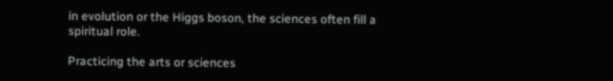in evolution or the Higgs boson, the sciences often fill a spiritual role.

Practicing the arts or sciences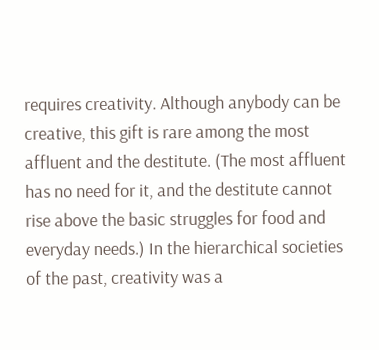requires creativity. Although anybody can be creative, this gift is rare among the most affluent and the destitute. (The most affluent has no need for it, and the destitute cannot rise above the basic struggles for food and everyday needs.) In the hierarchical societies of the past, creativity was a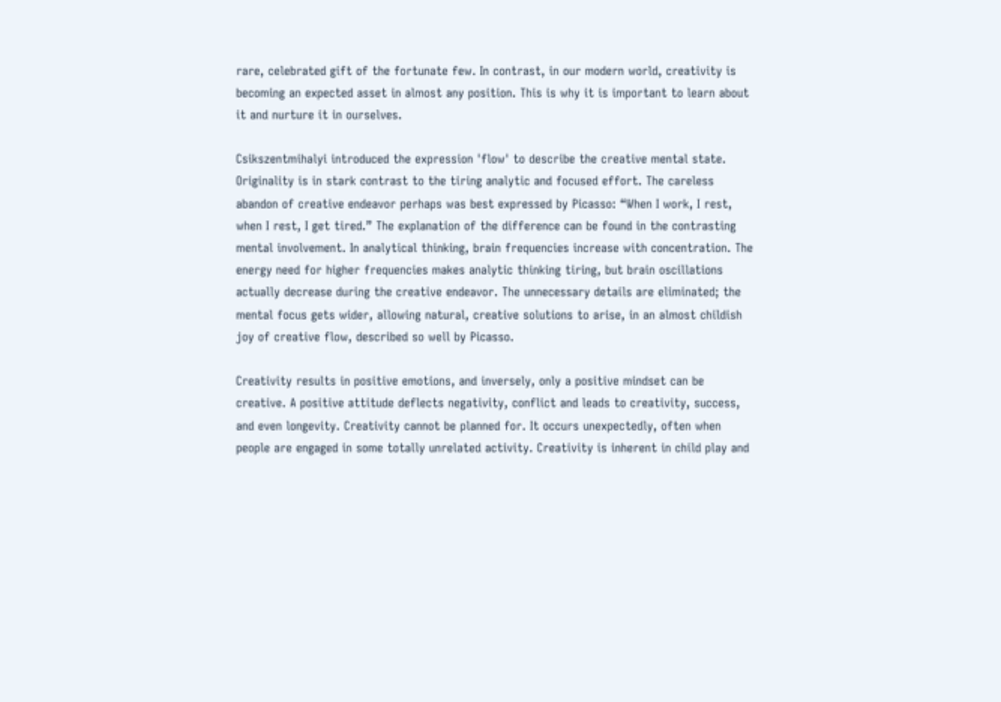rare, celebrated gift of the fortunate few. In contrast, in our modern world, creativity is becoming an expected asset in almost any position. This is why it is important to learn about it and nurture it in ourselves.

Csikszentmihalyi introduced the expression 'flow' to describe the creative mental state. Originality is in stark contrast to the tiring analytic and focused effort. The careless abandon of creative endeavor perhaps was best expressed by Picasso: “When I work, I rest, when I rest, I get tired.” The explanation of the difference can be found in the contrasting mental involvement. In analytical thinking, brain frequencies increase with concentration. The energy need for higher frequencies makes analytic thinking tiring, but brain oscillations actually decrease during the creative endeavor. The unnecessary details are eliminated; the mental focus gets wider, allowing natural, creative solutions to arise, in an almost childish joy of creative flow, described so well by Picasso.

Creativity results in positive emotions, and inversely, only a positive mindset can be creative. A positive attitude deflects negativity, conflict and leads to creativity, success, and even longevity. Creativity cannot be planned for. It occurs unexpectedly, often when people are engaged in some totally unrelated activity. Creativity is inherent in child play and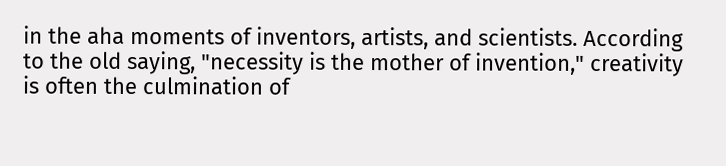in the aha moments of inventors, artists, and scientists. According to the old saying, "necessity is the mother of invention," creativity is often the culmination of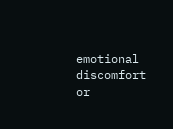emotional discomfort or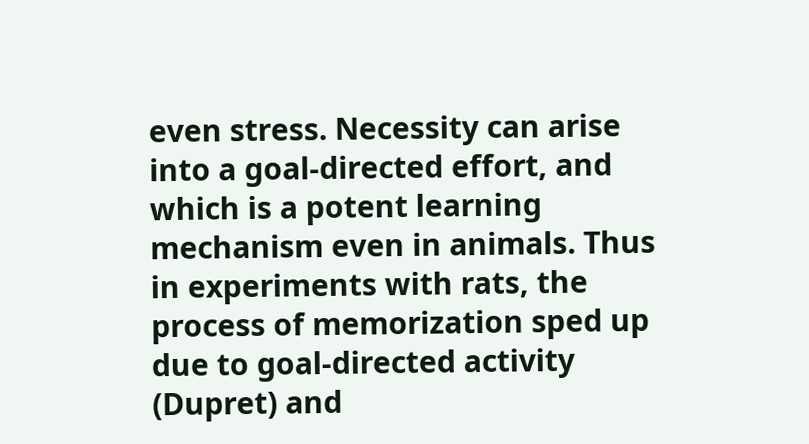even stress. Necessity can arise into a goal-directed effort, and which is a potent learning mechanism even in animals. Thus in experiments with rats, the process of memorization sped up due to goal-directed activity (Dupret) and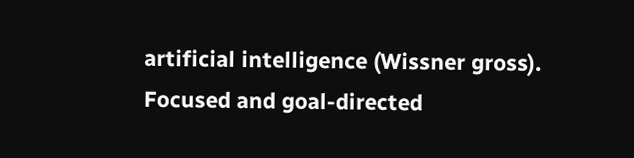artificial intelligence (Wissner gross). Focused and goal-directed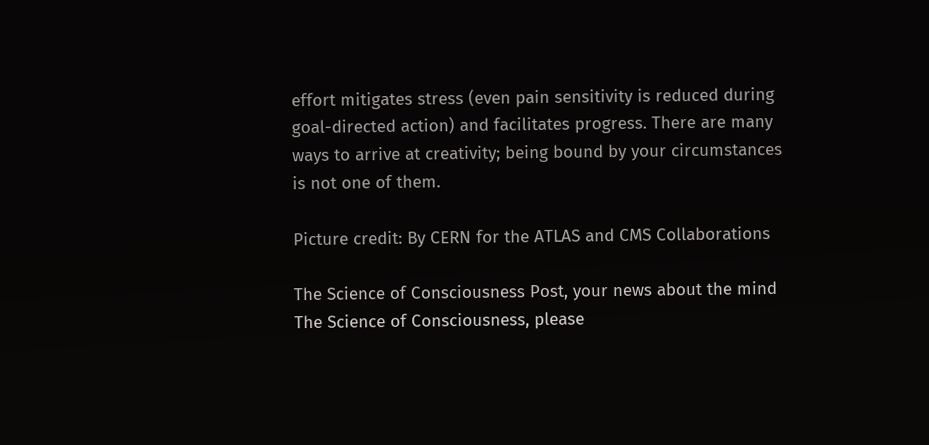effort mitigates stress (even pain sensitivity is reduced during goal-directed action) and facilitates progress. There are many ways to arrive at creativity; being bound by your circumstances is not one of them.

Picture credit: By CERN for the ATLAS and CMS Collaborations

The Science of Consciousness Post, your news about the mind
The Science of Consciousness, please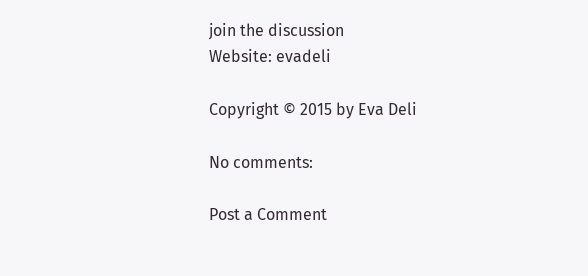join the discussion
Website: evadeli

Copyright © 2015 by Eva Deli

No comments:

Post a Comment